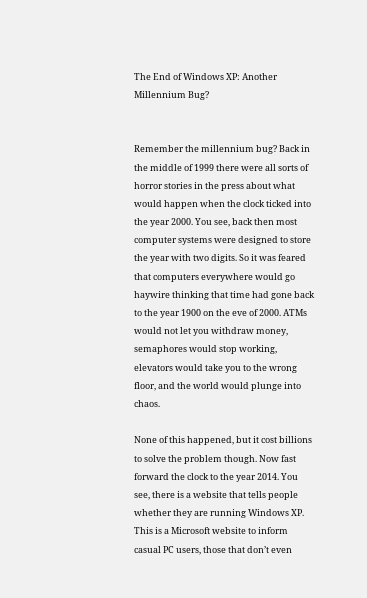The End of Windows XP: Another Millennium Bug?


Remember the millennium bug? Back in the middle of 1999 there were all sorts of horror stories in the press about what would happen when the clock ticked into the year 2000. You see, back then most computer systems were designed to store the year with two digits. So it was feared that computers everywhere would go haywire thinking that time had gone back to the year 1900 on the eve of 2000. ATMs would not let you withdraw money, semaphores would stop working, elevators would take you to the wrong floor, and the world would plunge into chaos.

None of this happened, but it cost billions to solve the problem though. Now fast forward the clock to the year 2014. You see, there is a website that tells people whether they are running Windows XP. This is a Microsoft website to inform casual PC users, those that don’t even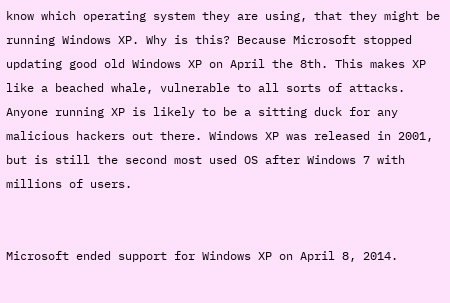know which operating system they are using, that they might be running Windows XP. Why is this? Because Microsoft stopped updating good old Windows XP on April the 8th. This makes XP like a beached whale, vulnerable to all sorts of attacks. Anyone running XP is likely to be a sitting duck for any malicious hackers out there. Windows XP was released in 2001, but is still the second most used OS after Windows 7 with millions of users.


Microsoft ended support for Windows XP on April 8, 2014.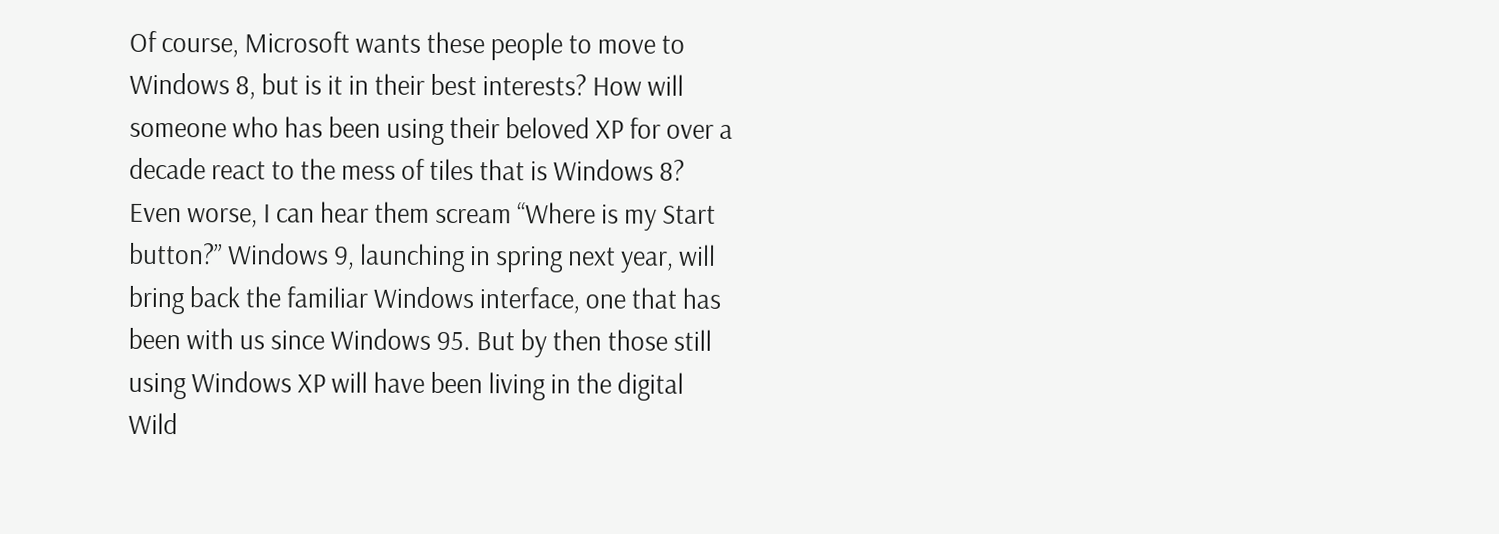Of course, Microsoft wants these people to move to Windows 8, but is it in their best interests? How will someone who has been using their beloved XP for over a decade react to the mess of tiles that is Windows 8? Even worse, I can hear them scream “Where is my Start button?” Windows 9, launching in spring next year, will bring back the familiar Windows interface, one that has been with us since Windows 95. But by then those still using Windows XP will have been living in the digital Wild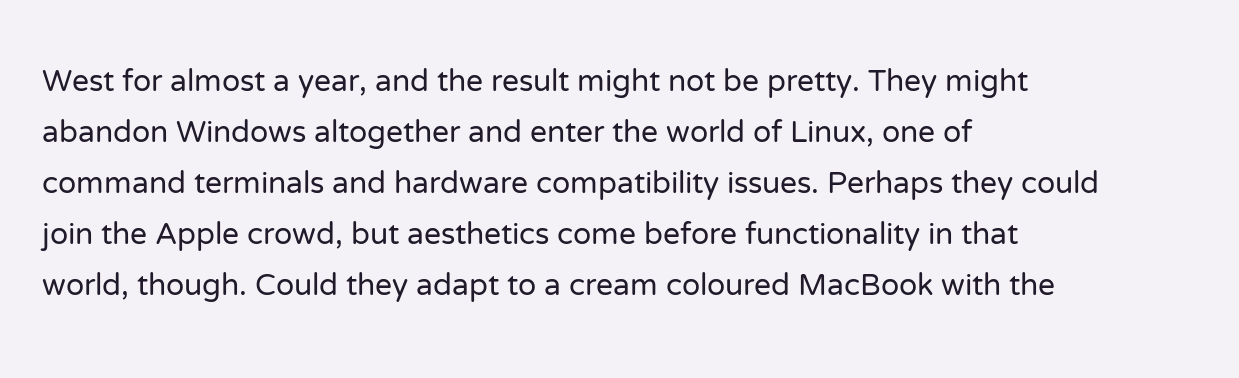West for almost a year, and the result might not be pretty. They might abandon Windows altogether and enter the world of Linux, one of command terminals and hardware compatibility issues. Perhaps they could join the Apple crowd, but aesthetics come before functionality in that world, though. Could they adapt to a cream coloured MacBook with the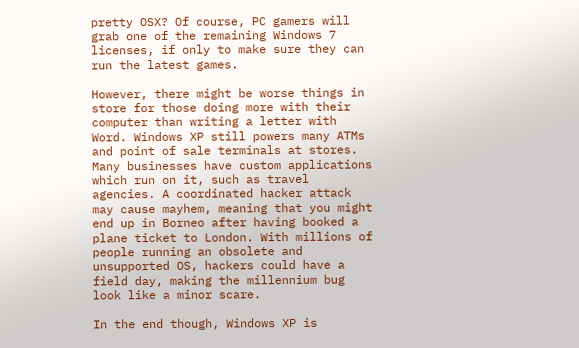pretty OSX? Of course, PC gamers will grab one of the remaining Windows 7 licenses, if only to make sure they can run the latest games.

However, there might be worse things in store for those doing more with their computer than writing a letter with Word. Windows XP still powers many ATMs and point of sale terminals at stores. Many businesses have custom applications which run on it, such as travel agencies. A coordinated hacker attack may cause mayhem, meaning that you might end up in Borneo after having booked a plane ticket to London. With millions of people running an obsolete and unsupported OS, hackers could have a field day, making the millennium bug look like a minor scare.

In the end though, Windows XP is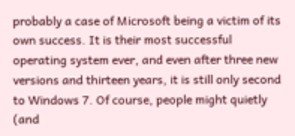probably a case of Microsoft being a victim of its own success. It is their most successful operating system ever, and even after three new versions and thirteen years, it is still only second to Windows 7. Of course, people might quietly (and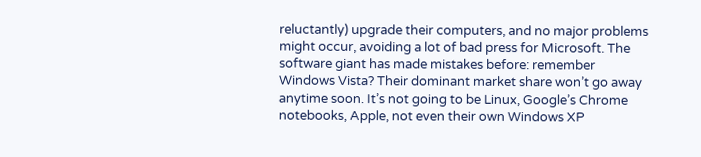reluctantly) upgrade their computers, and no major problems might occur, avoiding a lot of bad press for Microsoft. The software giant has made mistakes before: remember Windows Vista? Their dominant market share won’t go away anytime soon. It’s not going to be Linux, Google’s Chrome notebooks, Apple, not even their own Windows XP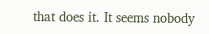that does it. It seems nobody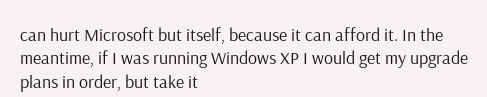can hurt Microsoft but itself, because it can afford it. In the meantime, if I was running Windows XP I would get my upgrade plans in order, but take it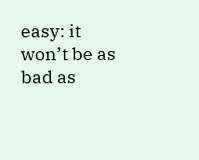easy: it won’t be as bad as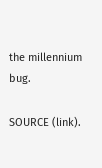the millennium bug.

SOURCE (link).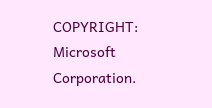COPYRIGHT: Microsoft Corporation.